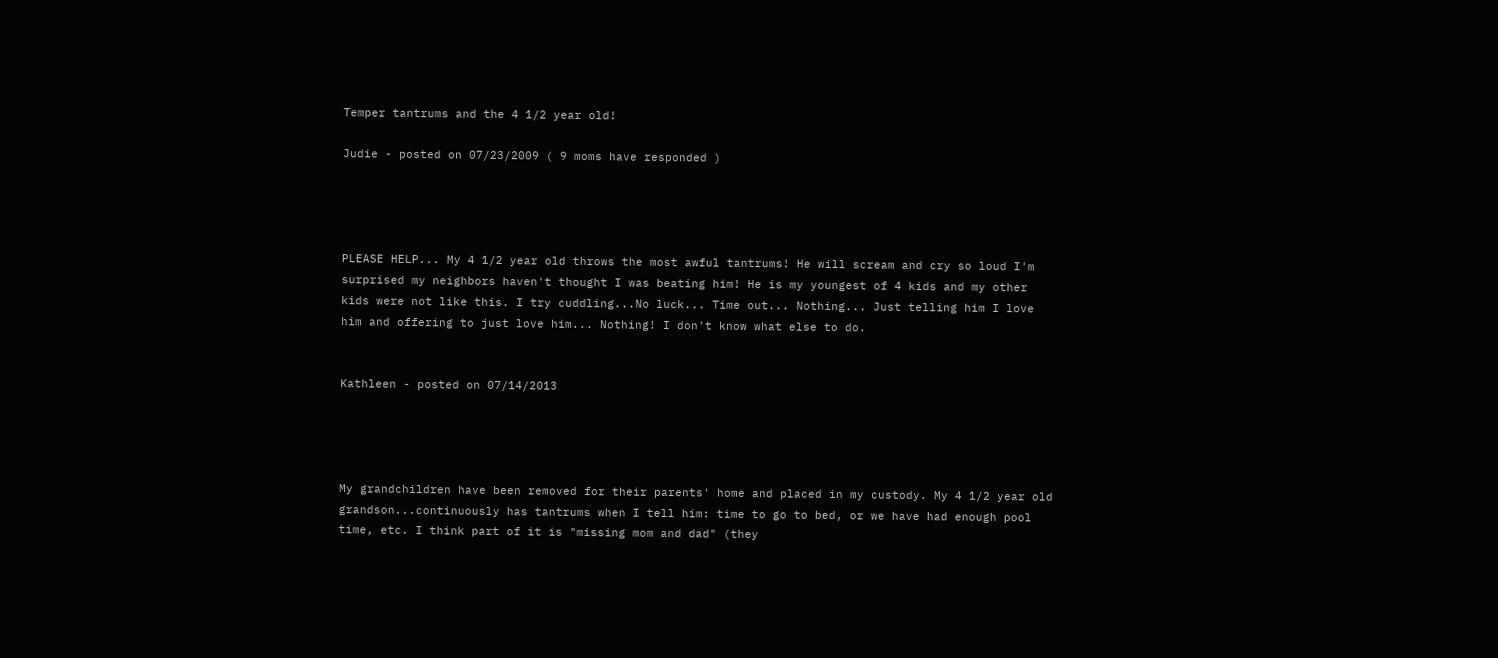Temper tantrums and the 4 1/2 year old!

Judie - posted on 07/23/2009 ( 9 moms have responded )




PLEASE HELP... My 4 1/2 year old throws the most awful tantrums! He will scream and cry so loud I'm surprised my neighbors haven't thought I was beating him! He is my youngest of 4 kids and my other kids were not like this. I try cuddling...No luck... Time out... Nothing... Just telling him I love him and offering to just love him... Nothing! I don't know what else to do.


Kathleen - posted on 07/14/2013




My grandchildren have been removed for their parents' home and placed in my custody. My 4 1/2 year old grandson...continuously has tantrums when I tell him: time to go to bed, or we have had enough pool time, etc. I think part of it is "missing mom and dad" (they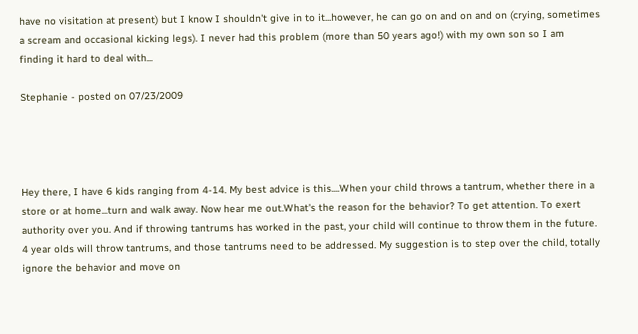have no visitation at present) but I know I shouldn't give in to it...however, he can go on and on and on (crying, sometimes a scream and occasional kicking legs). I never had this problem (more than 50 years ago!) with my own son so I am finding it hard to deal with...

Stephanie - posted on 07/23/2009




Hey there, I have 6 kids ranging from 4-14. My best advice is this....When your child throws a tantrum, whether there in a store or at home...turn and walk away. Now hear me out.What's the reason for the behavior? To get attention. To exert authority over you. And if throwing tantrums has worked in the past, your child will continue to throw them in the future. 4 year olds will throw tantrums, and those tantrums need to be addressed. My suggestion is to step over the child, totally ignore the behavior and move on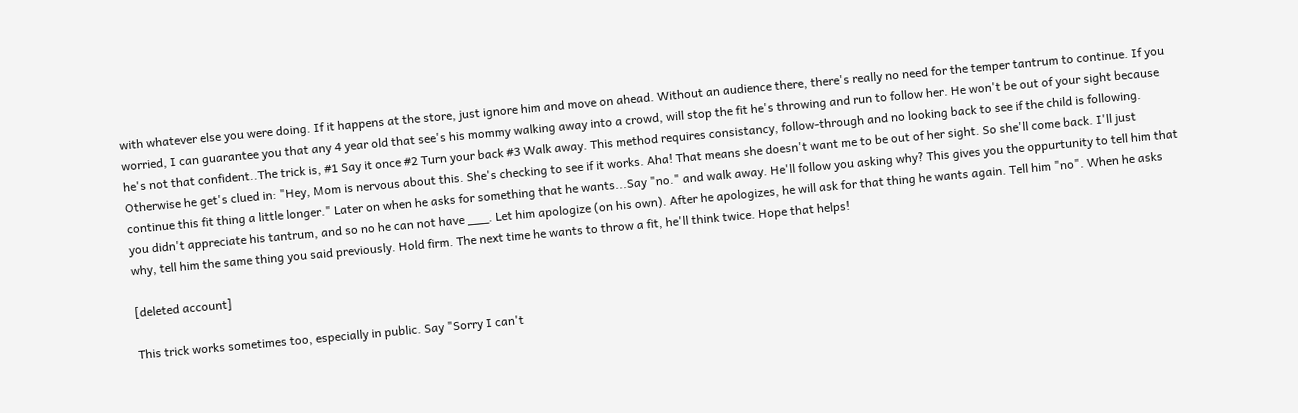with whatever else you were doing. If it happens at the store, just ignore him and move on ahead. Without an audience there, there's really no need for the temper tantrum to continue. If you worried, I can guarantee you that any 4 year old that see's his mommy walking away into a crowd, will stop the fit he's throwing and run to follow her. He won't be out of your sight because he's not that confident..The trick is, #1 Say it once #2 Turn your back #3 Walk away. This method requires consistancy, follow-through and no looking back to see if the child is following. Otherwise he get's clued in: "Hey, Mom is nervous about this. She's checking to see if it works. Aha! That means she doesn't want me to be out of her sight. So she'll come back. I'll just continue this fit thing a little longer." Later on when he asks for something that he wants...Say "no." and walk away. He'll follow you asking why? This gives you the oppurtunity to tell him that you didn't appreciate his tantrum, and so no he can not have ___. Let him apologize (on his own). After he apologizes, he will ask for that thing he wants again. Tell him "no". When he asks why, tell him the same thing you said previously. Hold firm. The next time he wants to throw a fit, he'll think twice. Hope that helps!

[deleted account]

This trick works sometimes too, especially in public. Say "Sorry I can't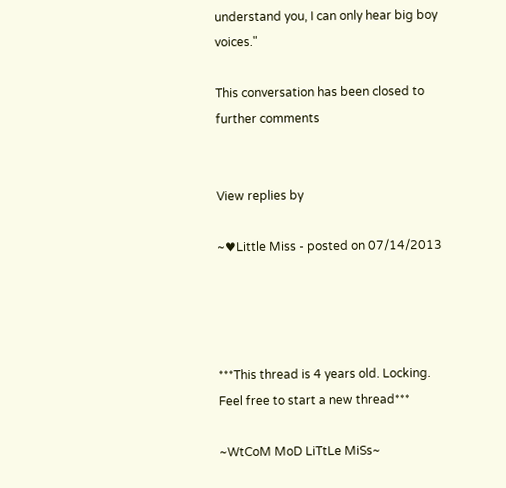understand you, I can only hear big boy voices."

This conversation has been closed to further comments


View replies by

~♥Little Miss - posted on 07/14/2013




***This thread is 4 years old. Locking. Feel free to start a new thread***

~WtCoM MoD LiTtLe MiSs~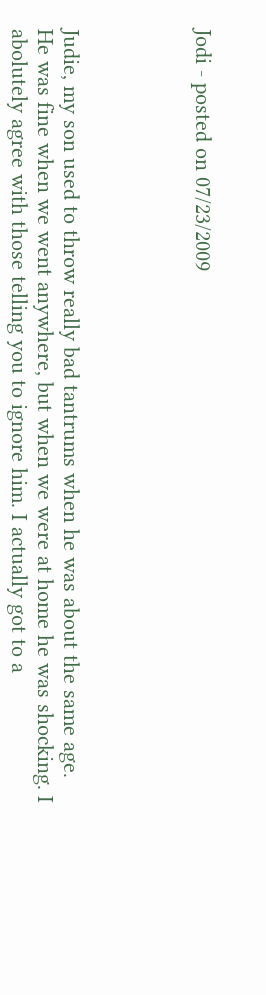Jodi - posted on 07/23/2009




Judie, my son used to throw really bad tantrums when he was about the same age. He was fine when we went anywhere, but when we were at home he was shocking. I abolutely agree with those telling you to ignore him. I actually got to a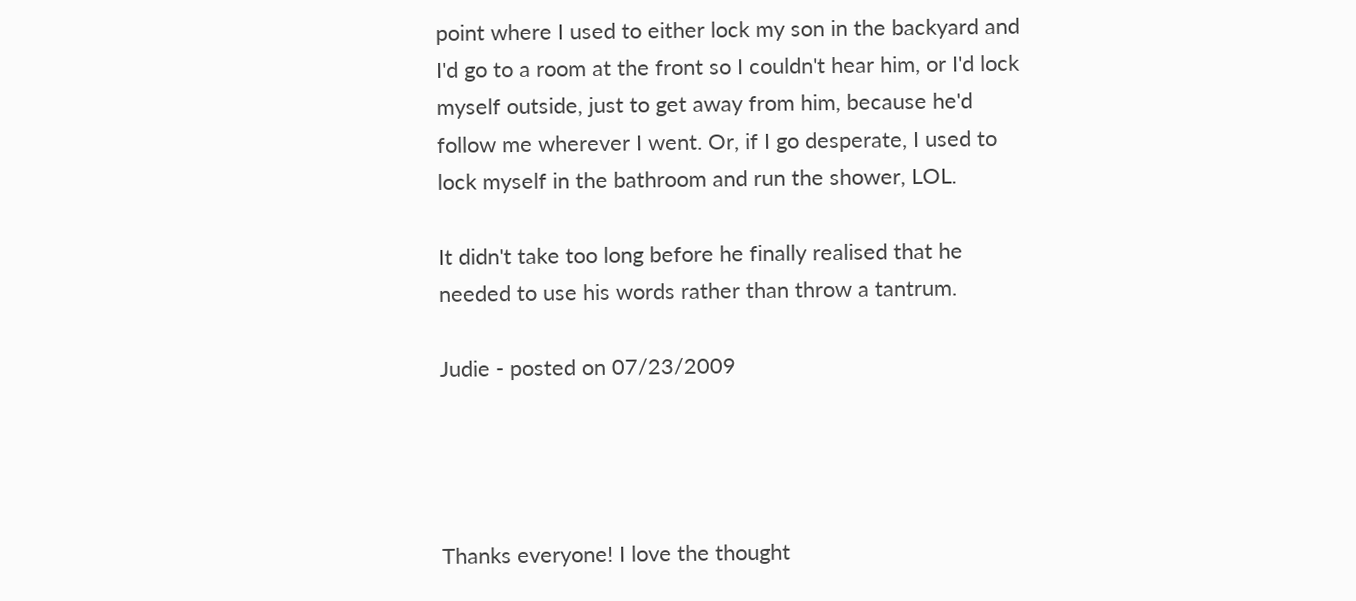point where I used to either lock my son in the backyard and I'd go to a room at the front so I couldn't hear him, or I'd lock myself outside, just to get away from him, because he'd follow me wherever I went. Or, if I go desperate, I used to lock myself in the bathroom and run the shower, LOL.

It didn't take too long before he finally realised that he needed to use his words rather than throw a tantrum.

Judie - posted on 07/23/2009




Thanks everyone! I love the thought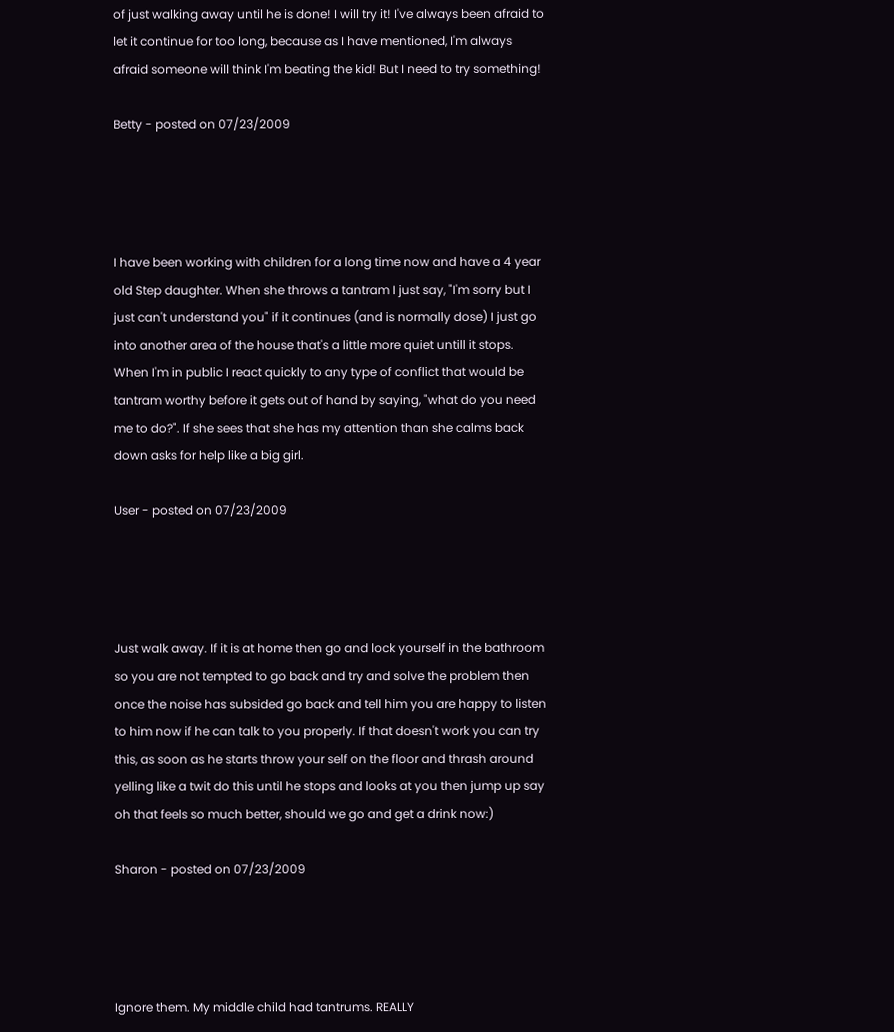of just walking away until he is done! I will try it! I've always been afraid to let it continue for too long, because as I have mentioned, I'm always afraid someone will think I'm beating the kid! But I need to try something!

Betty - posted on 07/23/2009




I have been working with children for a long time now and have a 4 year old Step daughter. When she throws a tantram I just say, "I'm sorry but I just can't understand you" if it continues (and is normally dose) I just go into another area of the house that's a little more quiet untill it stops. When I'm in public I react quickly to any type of conflict that would be tantram worthy before it gets out of hand by saying, "what do you need me to do?". If she sees that she has my attention than she calms back down asks for help like a big girl.

User - posted on 07/23/2009




Just walk away. If it is at home then go and lock yourself in the bathroom so you are not tempted to go back and try and solve the problem then once the noise has subsided go back and tell him you are happy to listen to him now if he can talk to you properly. If that doesn't work you can try this, as soon as he starts throw your self on the floor and thrash around yelling like a twit do this until he stops and looks at you then jump up say oh that feels so much better, should we go and get a drink now:)

Sharon - posted on 07/23/2009




Ignore them. My middle child had tantrums. REALLY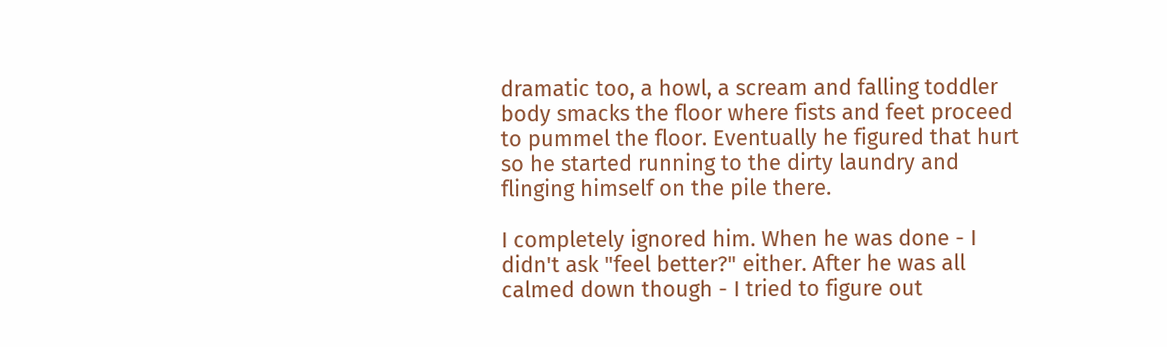dramatic too, a howl, a scream and falling toddler body smacks the floor where fists and feet proceed to pummel the floor. Eventually he figured that hurt so he started running to the dirty laundry and flinging himself on the pile there.

I completely ignored him. When he was done - I didn't ask "feel better?" either. After he was all calmed down though - I tried to figure out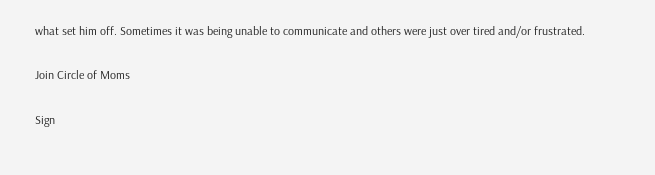what set him off. Sometimes it was being unable to communicate and others were just over tired and/or frustrated.

Join Circle of Moms

Sign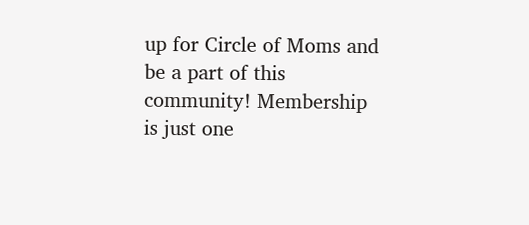up for Circle of Moms and be a part of this community! Membership is just one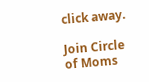click away.

Join Circle of Moms